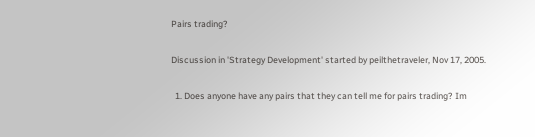Pairs trading?

Discussion in 'Strategy Development' started by peilthetraveler, Nov 17, 2005.

  1. Does anyone have any pairs that they can tell me for pairs trading? Im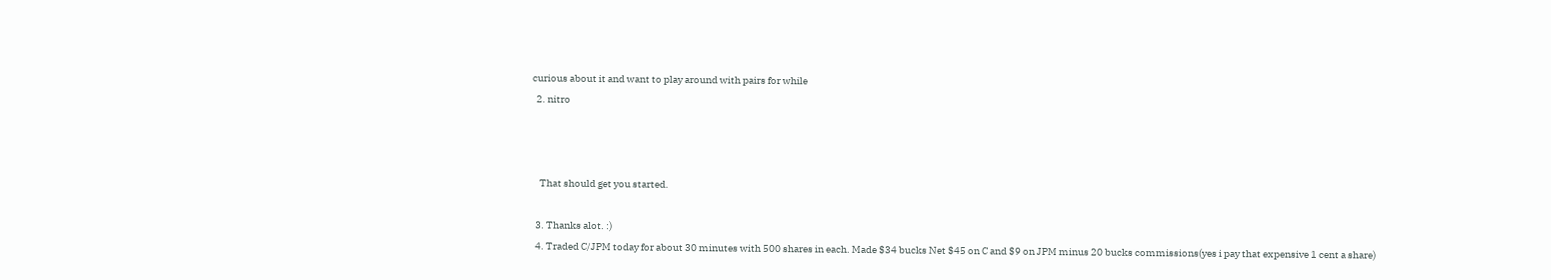curious about it and want to play around with pairs for while
  2. nitro



    That should get you started.

  3. Thanks alot. :)
  4. Traded C/JPM today for about 30 minutes with 500 shares in each. Made $34 bucks Net $45 on C and $9 on JPM minus 20 bucks commissions(yes i pay that expensive 1 cent a share)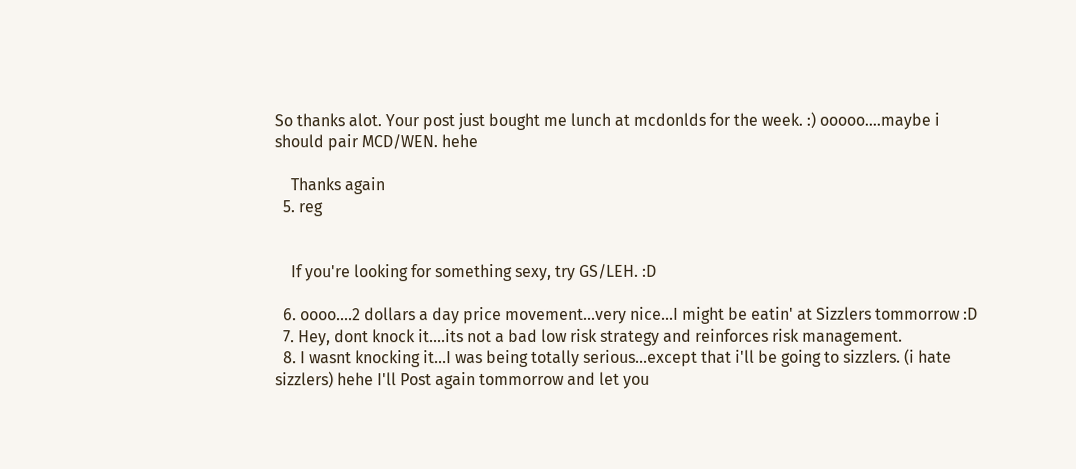So thanks alot. Your post just bought me lunch at mcdonlds for the week. :) ooooo....maybe i should pair MCD/WEN. hehe

    Thanks again
  5. reg


    If you're looking for something sexy, try GS/LEH. :D

  6. oooo....2 dollars a day price movement...very nice...I might be eatin' at Sizzlers tommorrow :D
  7. Hey, dont knock it....its not a bad low risk strategy and reinforces risk management.
  8. I wasnt knocking it...I was being totally serious...except that i'll be going to sizzlers. (i hate sizzlers) hehe I'll Post again tommorrow and let you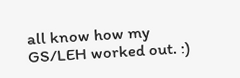all know how my GS/LEH worked out. :)